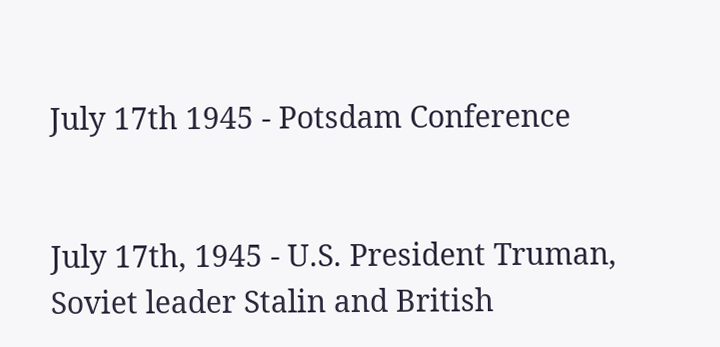July 17th 1945 - Potsdam Conference


July 17th, 1945 - U.S. President Truman, Soviet leader Stalin and British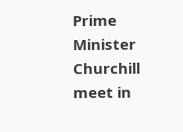Prime Minister Churchill meet in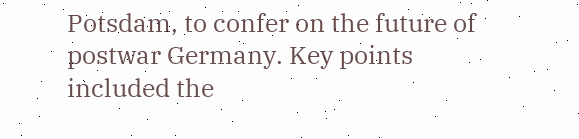Potsdam, to confer on the future of postwar Germany. Key points included the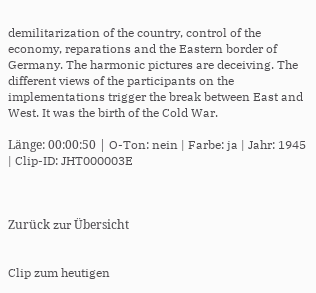demilitarization of the country, control of the economy, reparations and the Eastern border of Germany. The harmonic pictures are deceiving. The different views of the participants on the implementations trigger the break between East and West. It was the birth of the Cold War.

Länge: 00:00:50 | O-Ton: nein | Farbe: ja | Jahr: 1945 | Clip-ID: JHT000003E



Zurück zur Übersicht


Clip zum heutigen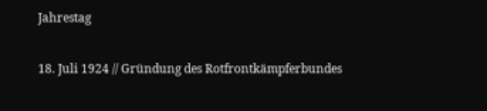Jahrestag

18. Juli 1924 // Gründung des Rotfrontkämpferbundes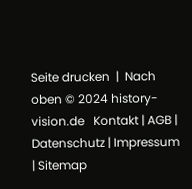Seite drucken  |  Nach oben © 2024 history-vision.de   Kontakt | AGB | Datenschutz | Impressum | Sitemap